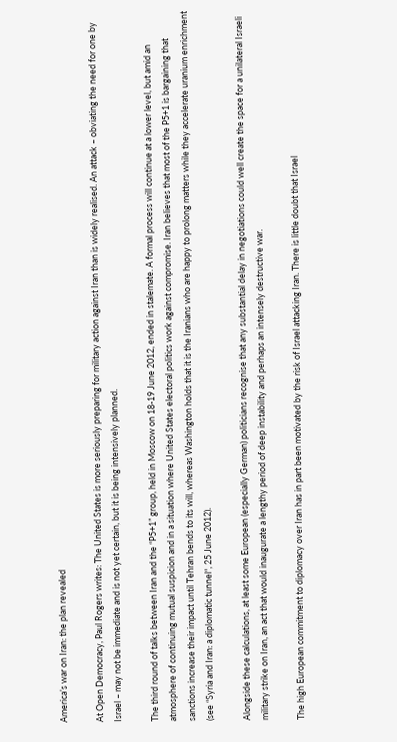America’s war on Iran: the plan revealed

At Open Democracy, Paul Rogers writes: The United States is more seriously preparing for military action against Iran than is widely realised. An attack – obviating the need for one by Israel – may not be immediate and is not yet certain, but it is being intensively planned.

The third round of talks between Iran and the “P5+1” group, held in Moscow on 18-19 June 2012, ended in stalemate. A formal process will continue at a lower level, but amid an atmosphere of continuing mutual suspicion and in a situation where United States electoral politics work against compromise. Iran believes that most of the P5+1 is bargaining that sanctions increase their impact until Tehran bends to its will, whereas Washington holds that it is the Iranians who are happy to prolong matters while they accelerate uranium enrichment (see “Syria and Iran: a diplomatic tunnel“, 25 June 2012).

Alongside these calculations, at least some European (especially German) politicians recognise that any substantial delay in negotiations could well create the space for a unilateral Israeli military strike on Iran, an act that would inaugurate a lengthy period of deep instability and perhaps an intensely destructive war.

The high European commitment to diplomacy over Iran has in part been motivated by the risk of Israel attacking Iran. There is little doubt that Israel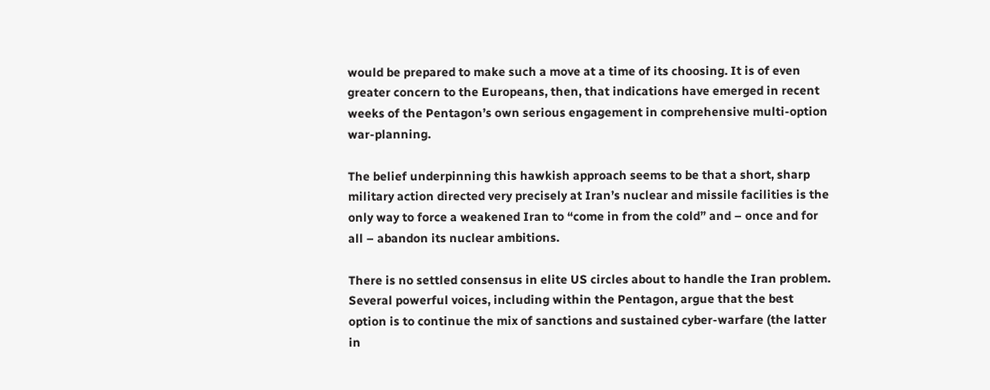would be prepared to make such a move at a time of its choosing. It is of even greater concern to the Europeans, then, that indications have emerged in recent weeks of the Pentagon’s own serious engagement in comprehensive multi-option war-planning.

The belief underpinning this hawkish approach seems to be that a short, sharp military action directed very precisely at Iran’s nuclear and missile facilities is the only way to force a weakened Iran to “come in from the cold” and – once and for all – abandon its nuclear ambitions.

There is no settled consensus in elite US circles about to handle the Iran problem. Several powerful voices, including within the Pentagon, argue that the best option is to continue the mix of sanctions and sustained cyber-warfare (the latter in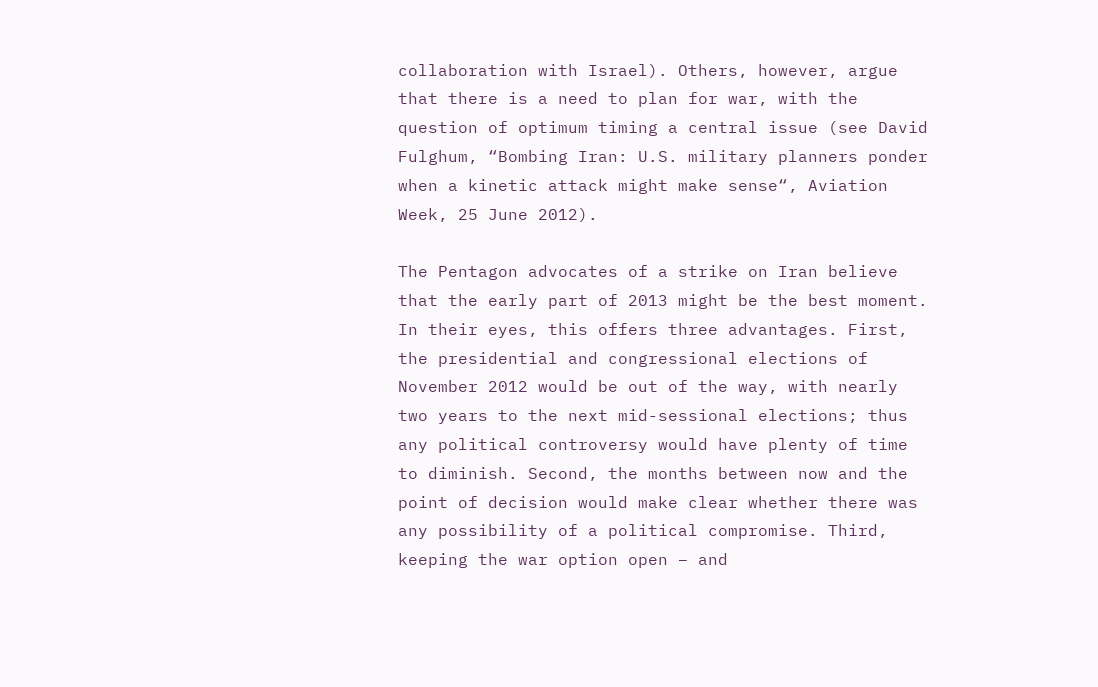collaboration with Israel). Others, however, argue that there is a need to plan for war, with the question of optimum timing a central issue (see David Fulghum, “Bombing Iran: U.S. military planners ponder when a kinetic attack might make sense“, Aviation Week, 25 June 2012).

The Pentagon advocates of a strike on Iran believe that the early part of 2013 might be the best moment. In their eyes, this offers three advantages. First, the presidential and congressional elections of November 2012 would be out of the way, with nearly two years to the next mid-sessional elections; thus any political controversy would have plenty of time to diminish. Second, the months between now and the point of decision would make clear whether there was any possibility of a political compromise. Third, keeping the war option open – and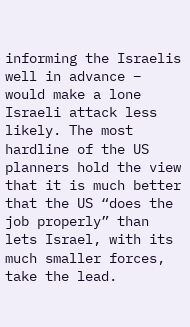informing the Israelis well in advance – would make a lone Israeli attack less likely. The most hardline of the US planners hold the view that it is much better that the US “does the job properly” than lets Israel, with its much smaller forces, take the lead.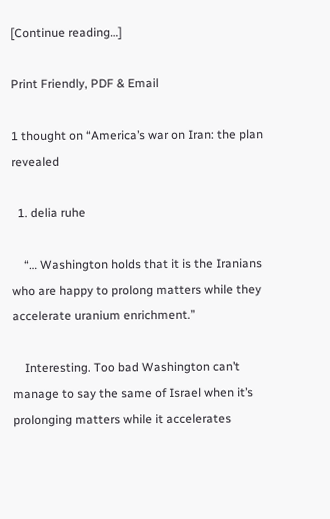[Continue reading…]

Print Friendly, PDF & Email

1 thought on “America’s war on Iran: the plan revealed

  1. delia ruhe

    “… Washington holds that it is the Iranians who are happy to prolong matters while they accelerate uranium enrichment.”

    Interesting. Too bad Washington can’t manage to say the same of Israel when it’s prolonging matters while it accelerates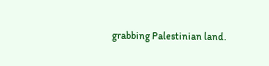grabbing Palestinian land.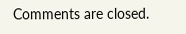Comments are closed.